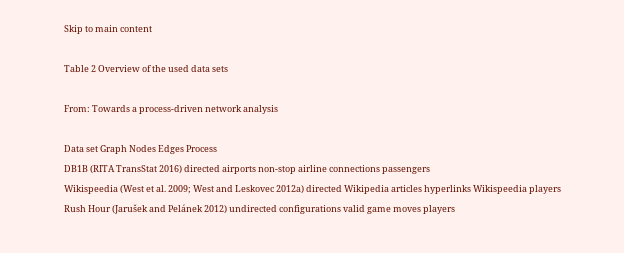Skip to main content

Table 2 Overview of the used data sets

From: Towards a process-driven network analysis

Data set Graph Nodes Edges Process
DB1B (RITA TransStat 2016) directed airports non-stop airline connections passengers
Wikispeedia (West et al. 2009; West and Leskovec 2012a) directed Wikipedia articles hyperlinks Wikispeedia players
Rush Hour (Jarušek and Pelánek 2012) undirected configurations valid game moves players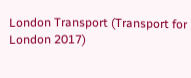London Transport (Transport for London 2017)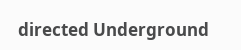directed Underground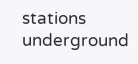stations underground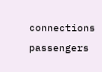connections passengers